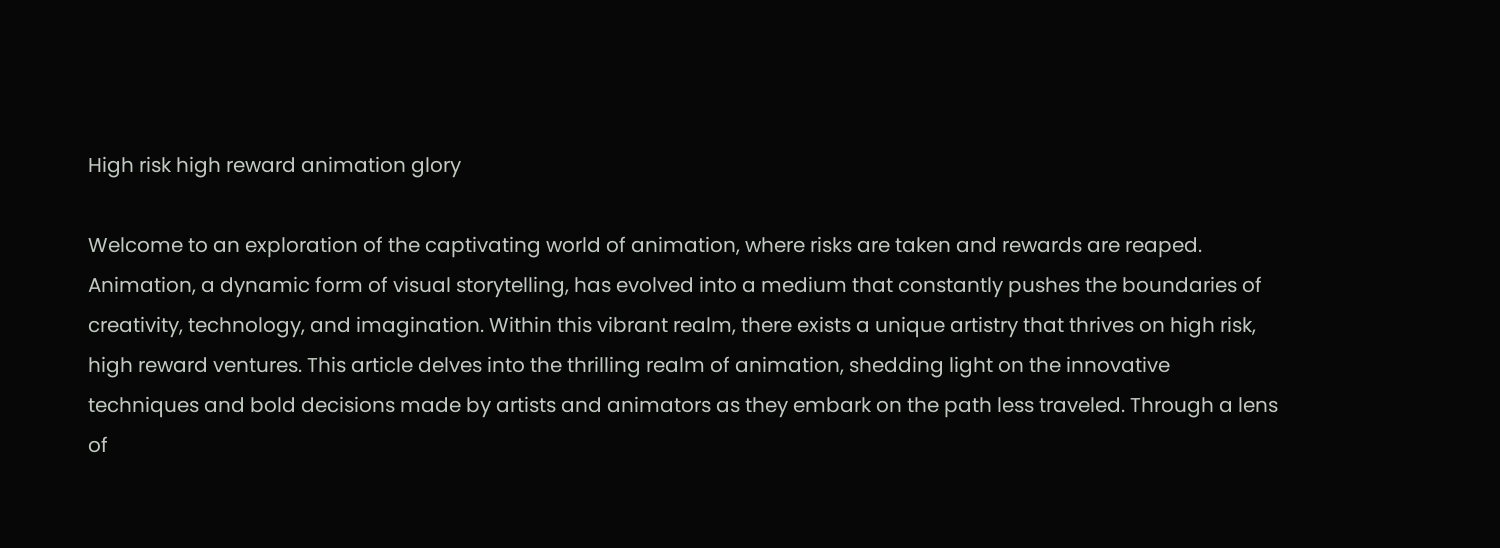High risk high reward animation glory

Welcome to an exploration of the captivating world of animation, where risks are taken and rewards are reaped. Animation, a dynamic form of visual storytelling, has evolved into a medium that constantly pushes the boundaries of creativity, technology, and imagination. Within this vibrant realm, there exists a unique artistry that thrives on high risk, high reward ventures. This article delves into the thrilling realm of animation, shedding light on the innovative techniques and bold decisions made by artists and animators as they embark on the path less traveled. Through a lens of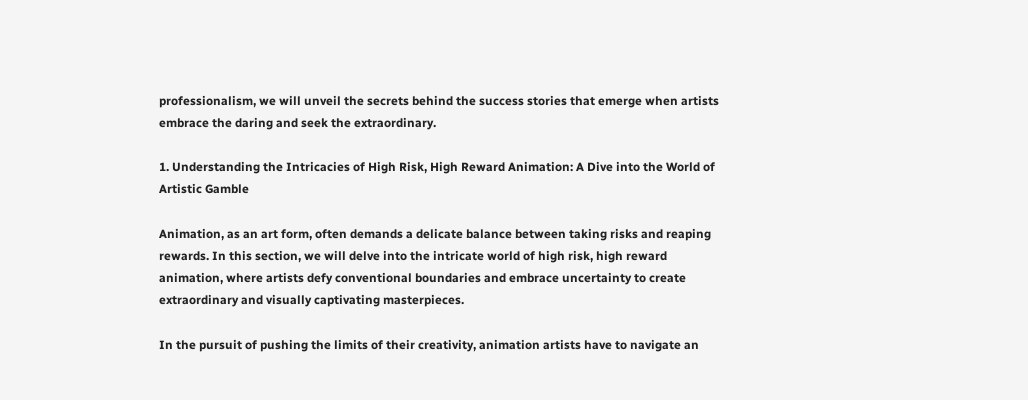professionalism, we will unveil the secrets behind the success stories that emerge when artists embrace the daring and seek the extraordinary.

1. Understanding the Intricacies of High Risk, High Reward Animation: A Dive into the World of Artistic Gamble

Animation, as an art form, often demands a delicate balance between taking risks and reaping rewards. In this section, we will delve into the intricate world of high risk, high reward animation, where artists defy conventional boundaries and embrace uncertainty to create extraordinary and visually captivating masterpieces.

In the pursuit of pushing the limits of their creativity, animation artists have to navigate an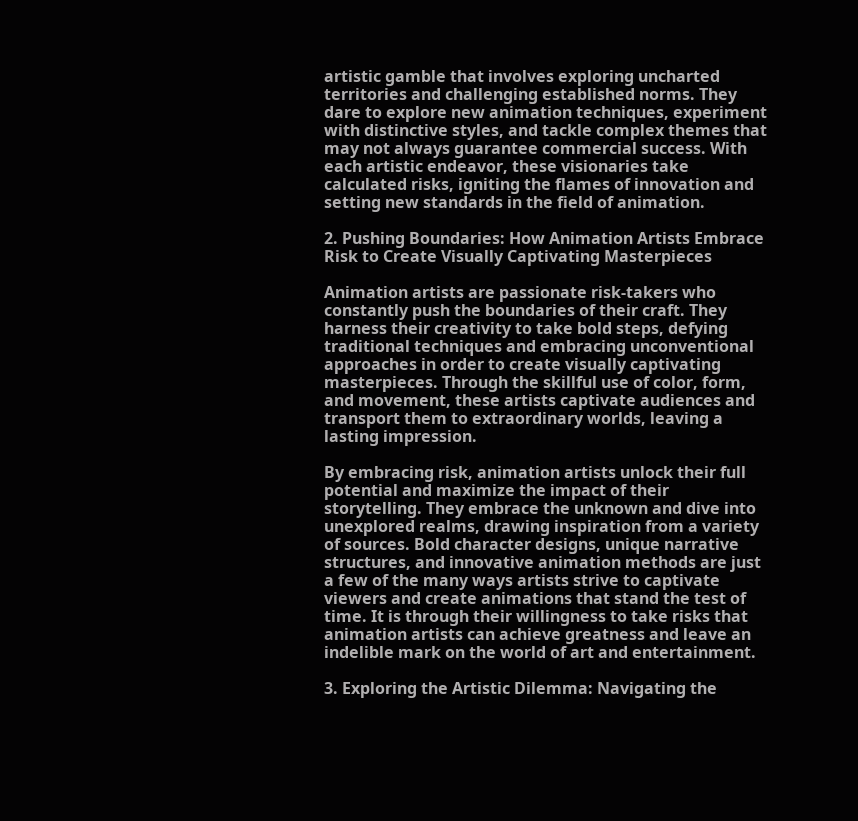artistic gamble that involves exploring uncharted territories and challenging established norms. They dare to explore new animation techniques, experiment with distinctive styles, and tackle complex themes that may not always guarantee commercial success. With each artistic endeavor, these visionaries take calculated risks, igniting the flames of innovation and setting new standards in the field of animation.

2. Pushing Boundaries: How Animation Artists Embrace Risk to Create Visually Captivating Masterpieces

Animation artists are passionate risk-takers who constantly push the boundaries of their craft. They harness their creativity to take bold steps, defying traditional techniques and embracing unconventional approaches in order to create visually captivating masterpieces. Through the skillful use of color, form, and movement, these artists captivate audiences and transport them to extraordinary worlds, leaving a lasting impression.

By embracing risk, animation artists unlock their full potential and maximize the impact of their storytelling. They embrace the unknown and dive into unexplored realms, drawing inspiration from a variety of sources. Bold character designs, unique narrative structures, and innovative animation methods are just a few of the many ways artists strive to captivate viewers and create animations that stand the test of time. It is through their willingness to take risks that animation artists can achieve greatness and leave an indelible mark on the world of art and entertainment.

3. Exploring the Artistic Dilemma: Navigating the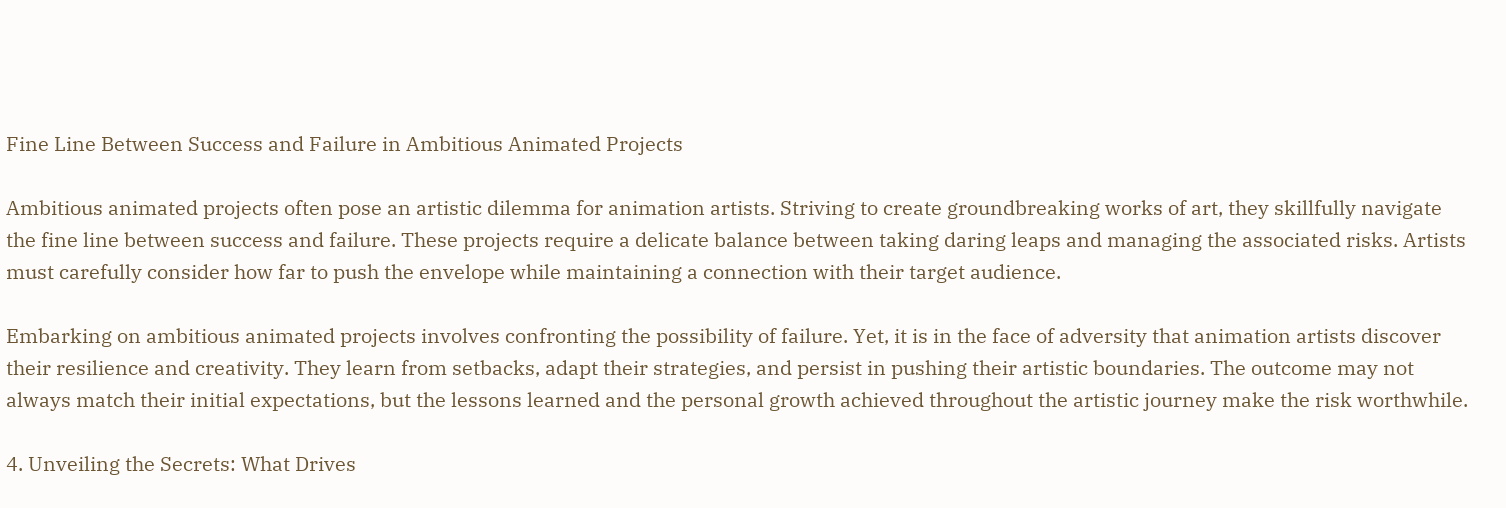Fine Line Between Success and Failure in Ambitious Animated Projects

Ambitious animated projects often pose an artistic dilemma for animation artists. Striving to create groundbreaking works of art, they skillfully navigate the fine line between success and failure. These projects require a delicate balance between taking daring leaps and managing the associated risks. Artists must carefully consider how far to push the envelope while maintaining a connection with their target audience.

Embarking on ambitious animated projects involves confronting the possibility of failure. Yet, it is in the face of adversity that animation artists discover their resilience and creativity. They learn from setbacks, adapt their strategies, and persist in pushing their artistic boundaries. The outcome may not always match their initial expectations, but the lessons learned and the personal growth achieved throughout the artistic journey make the risk worthwhile.

4. Unveiling the Secrets: What Drives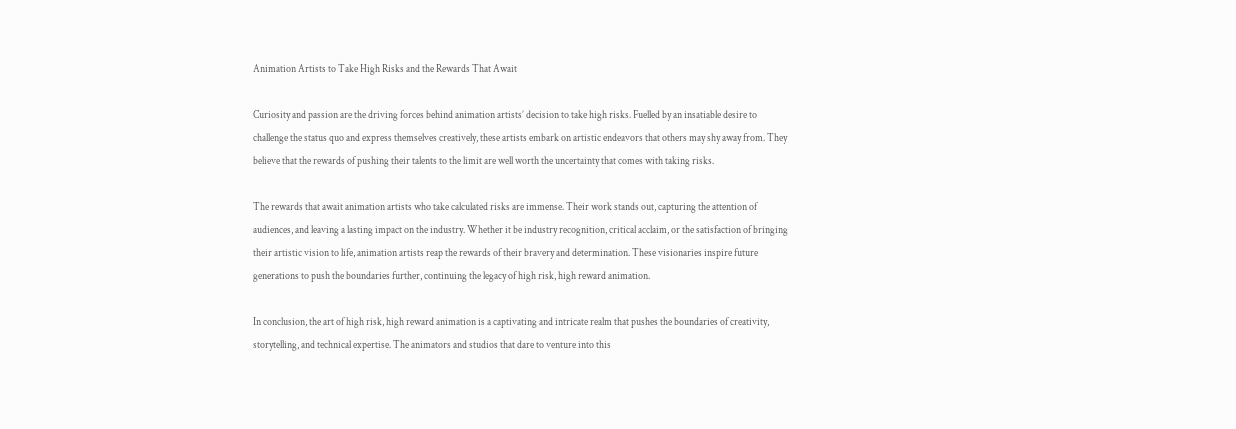Animation Artists to Take High Risks and the Rewards That Await

Curiosity and passion are the driving forces behind animation artists’ decision to take high risks. Fuelled by an insatiable desire to challenge the status quo and express themselves creatively, these artists embark on artistic endeavors that others may shy away from. They believe that the rewards of pushing their talents to the limit are well worth the uncertainty that comes with taking risks.

The rewards that await animation artists who take calculated risks are immense. Their work stands out, capturing the attention of audiences, and leaving a lasting impact on the industry. Whether it be industry recognition, critical acclaim, or the satisfaction of bringing their artistic vision to life, animation artists reap the rewards of their bravery and determination. These visionaries inspire future generations to push the boundaries further, continuing the legacy of high risk, high reward animation.

In conclusion, the art of high risk, high reward animation is a captivating and intricate realm that pushes the boundaries of creativity, storytelling, and technical expertise. The animators and studios that dare to venture into this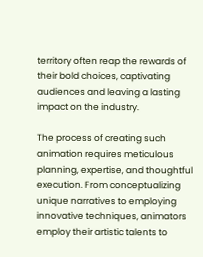territory often reap the rewards of their bold choices, captivating audiences and leaving a lasting impact on the industry.

The process of creating such animation requires meticulous planning, expertise, and thoughtful execution. From conceptualizing unique narratives to employing innovative techniques, animators employ their artistic talents to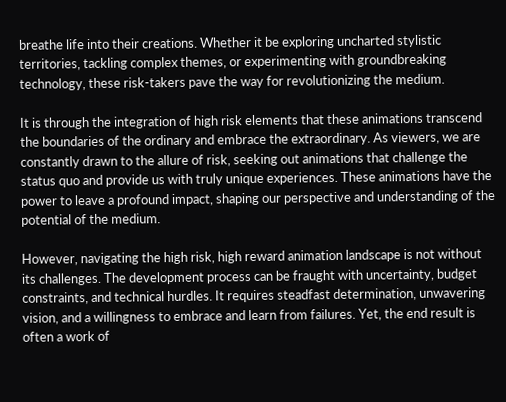breathe life into their creations. Whether it be exploring uncharted stylistic territories, tackling complex themes, or experimenting with groundbreaking technology, these risk-takers pave the way for revolutionizing the medium.

It is through the integration of high risk elements that these animations transcend the boundaries of the ordinary and embrace the extraordinary. As viewers, we are constantly drawn to the allure of risk, seeking out animations that challenge the status quo and provide us with truly unique experiences. These animations have the power to leave a profound impact, shaping our perspective and understanding of the potential of the medium.

However, navigating the high risk, high reward animation landscape is not without its challenges. The development process can be fraught with uncertainty, budget constraints, and technical hurdles. It requires steadfast determination, unwavering vision, and a willingness to embrace and learn from failures. Yet, the end result is often a work of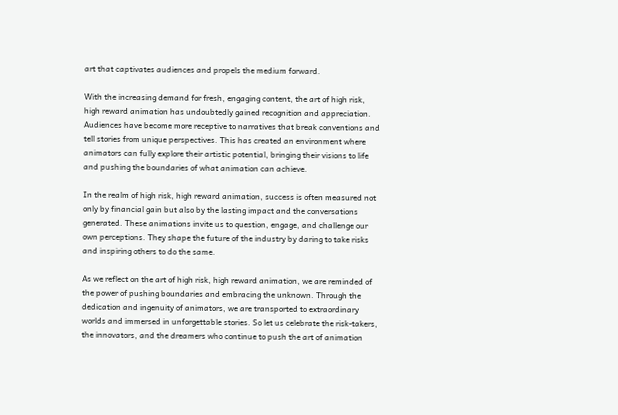art that captivates audiences and propels the medium forward.

With the increasing demand for fresh, engaging content, the art of high risk, high reward animation has undoubtedly gained recognition and appreciation. Audiences have become more receptive to narratives that break conventions and tell stories from unique perspectives. This has created an environment where animators can fully explore their artistic potential, bringing their visions to life and pushing the boundaries of what animation can achieve.

In the realm of high risk, high reward animation, success is often measured not only by financial gain but also by the lasting impact and the conversations generated. These animations invite us to question, engage, and challenge our own perceptions. They shape the future of the industry by daring to take risks and inspiring others to do the same.

As we reflect on the art of high risk, high reward animation, we are reminded of the power of pushing boundaries and embracing the unknown. Through the dedication and ingenuity of animators, we are transported to extraordinary worlds and immersed in unforgettable stories. So let us celebrate the risk-takers, the innovators, and the dreamers who continue to push the art of animation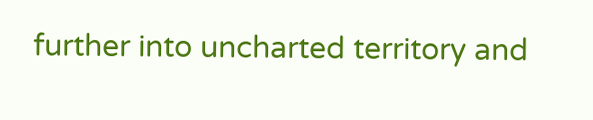further into uncharted territory and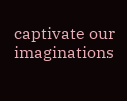captivate our imaginations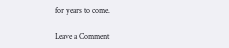for years to come.

Leave a Comment